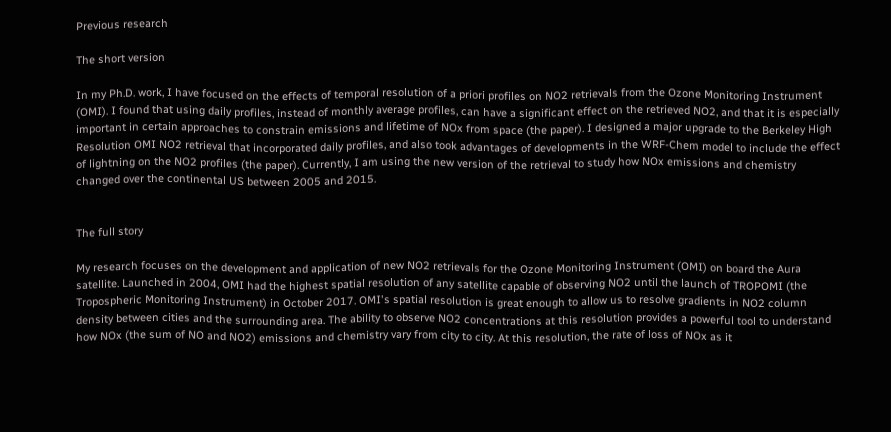Previous research

The short version

In my Ph.D. work, I have focused on the effects of temporal resolution of a priori profiles on NO2 retrievals from the Ozone Monitoring Instrument (OMI). I found that using daily profiles, instead of monthly average profiles, can have a significant effect on the retrieved NO2, and that it is especially important in certain approaches to constrain emissions and lifetime of NOx from space (the paper). I designed a major upgrade to the Berkeley High Resolution OMI NO2 retrieval that incorporated daily profiles, and also took advantages of developments in the WRF-Chem model to include the effect of lightning on the NO2 profiles (the paper). Currently, I am using the new version of the retrieval to study how NOx emissions and chemistry changed over the continental US between 2005 and 2015.


The full story

My research focuses on the development and application of new NO2 retrievals for the Ozone Monitoring Instrument (OMI) on board the Aura satellite. Launched in 2004, OMI had the highest spatial resolution of any satellite capable of observing NO2 until the launch of TROPOMI (the Tropospheric Monitoring Instrument) in October 2017. OMI's spatial resolution is great enough to allow us to resolve gradients in NO2 column density between cities and the surrounding area. The ability to observe NO2 concentrations at this resolution provides a powerful tool to understand how NOx (the sum of NO and NO2) emissions and chemistry vary from city to city. At this resolution, the rate of loss of NOx as it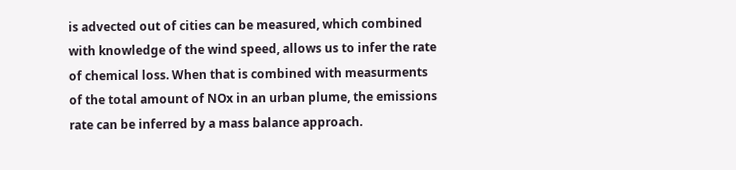is advected out of cities can be measured, which combined with knowledge of the wind speed, allows us to infer the rate of chemical loss. When that is combined with measurments of the total amount of NOx in an urban plume, the emissions rate can be inferred by a mass balance approach.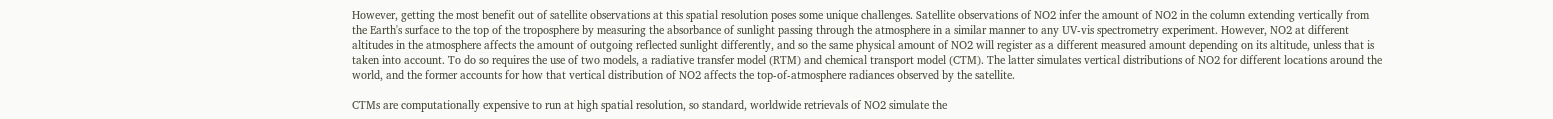However, getting the most benefit out of satellite observations at this spatial resolution poses some unique challenges. Satellite observations of NO2 infer the amount of NO2 in the column extending vertically from the Earth's surface to the top of the troposphere by measuring the absorbance of sunlight passing through the atmosphere in a similar manner to any UV-vis spectrometry experiment. However, NO2 at different altitudes in the atmosphere affects the amount of outgoing reflected sunlight differently, and so the same physical amount of NO2 will register as a different measured amount depending on its altitude, unless that is taken into account. To do so requires the use of two models, a radiative transfer model (RTM) and chemical transport model (CTM). The latter simulates vertical distributions of NO2 for different locations around the world, and the former accounts for how that vertical distribution of NO2 affects the top-of-atmosphere radiances observed by the satellite.

CTMs are computationally expensive to run at high spatial resolution, so standard, worldwide retrievals of NO2 simulate the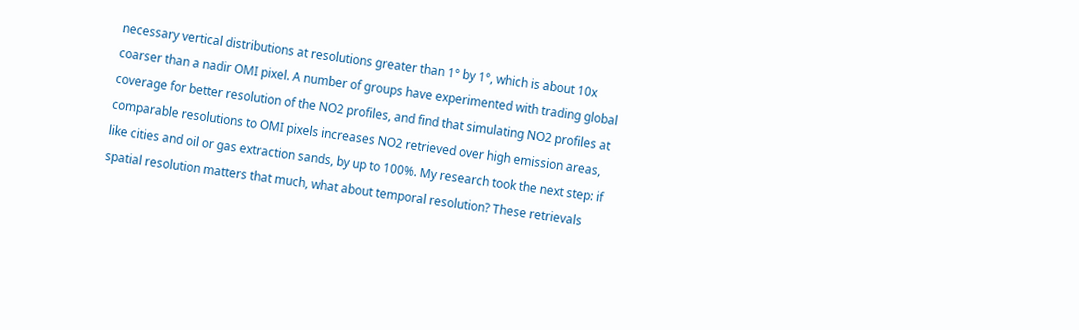necessary vertical distributions at resolutions greater than 1° by 1°, which is about 10x coarser than a nadir OMI pixel. A number of groups have experimented with trading global coverage for better resolution of the NO2 profiles, and find that simulating NO2 profiles at comparable resolutions to OMI pixels increases NO2 retrieved over high emission areas, like cities and oil or gas extraction sands, by up to 100%. My research took the next step: if spatial resolution matters that much, what about temporal resolution? These retrievals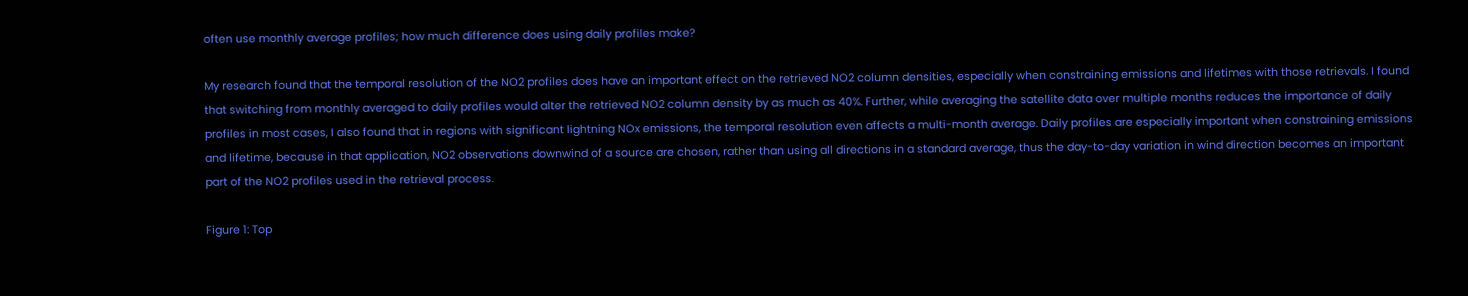often use monthly average profiles; how much difference does using daily profiles make?

My research found that the temporal resolution of the NO2 profiles does have an important effect on the retrieved NO2 column densities, especially when constraining emissions and lifetimes with those retrievals. I found that switching from monthly averaged to daily profiles would alter the retrieved NO2 column density by as much as 40%. Further, while averaging the satellite data over multiple months reduces the importance of daily profiles in most cases, I also found that in regions with significant lightning NOx emissions, the temporal resolution even affects a multi-month average. Daily profiles are especially important when constraining emissions and lifetime, because in that application, NO2 observations downwind of a source are chosen, rather than using all directions in a standard average, thus the day-to-day variation in wind direction becomes an important part of the NO2 profiles used in the retrieval process.

Figure 1: Top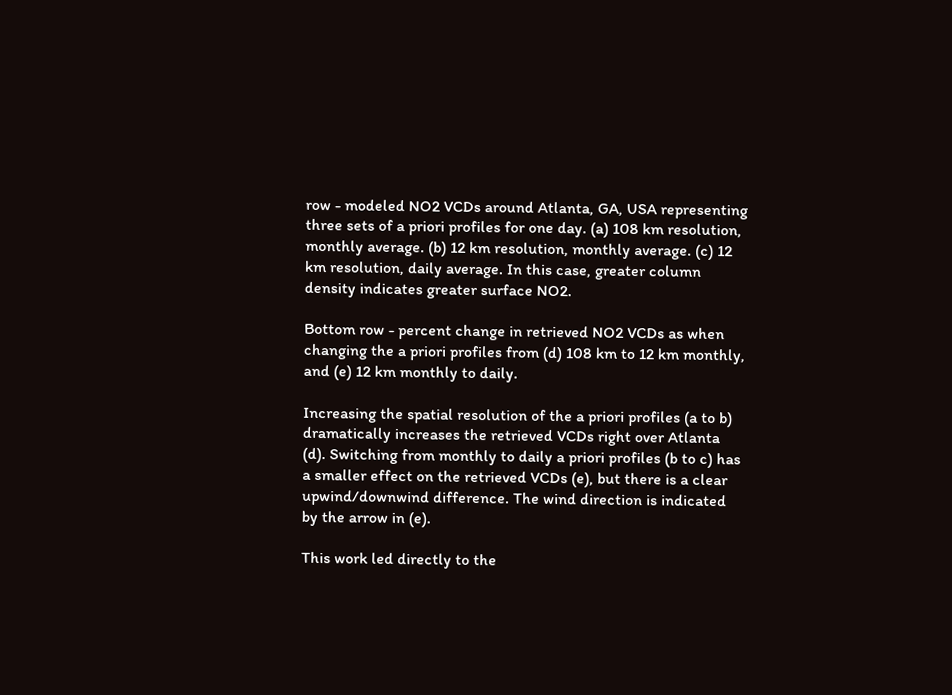row - modeled NO2 VCDs around Atlanta, GA, USA representing three sets of a priori profiles for one day. (a) 108 km resolution, monthly average. (b) 12 km resolution, monthly average. (c) 12 km resolution, daily average. In this case, greater column density indicates greater surface NO2.

Bottom row - percent change in retrieved NO2 VCDs as when changing the a priori profiles from (d) 108 km to 12 km monthly, and (e) 12 km monthly to daily.

Increasing the spatial resolution of the a priori profiles (a to b) dramatically increases the retrieved VCDs right over Atlanta (d). Switching from monthly to daily a priori profiles (b to c) has a smaller effect on the retrieved VCDs (e), but there is a clear upwind/downwind difference. The wind direction is indicated by the arrow in (e).

This work led directly to the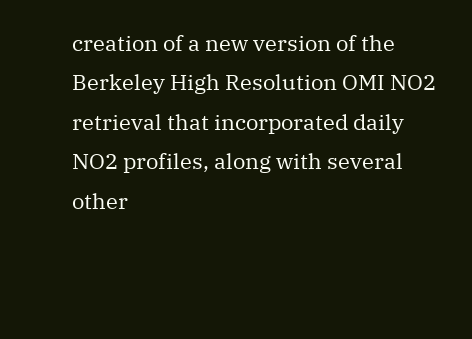creation of a new version of the Berkeley High Resolution OMI NO2 retrieval that incorporated daily NO2 profiles, along with several other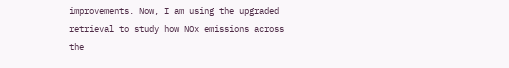improvements. Now, I am using the upgraded retrieval to study how NOx emissions across the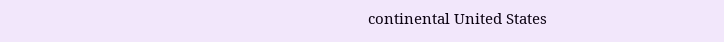continental United States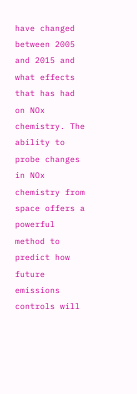have changed between 2005 and 2015 and what effects that has had on NOx chemistry. The ability to probe changes in NOx chemistry from space offers a powerful method to predict how future emissions controls will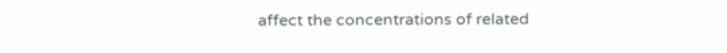affect the concentrations of related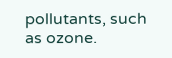pollutants, such as ozone.